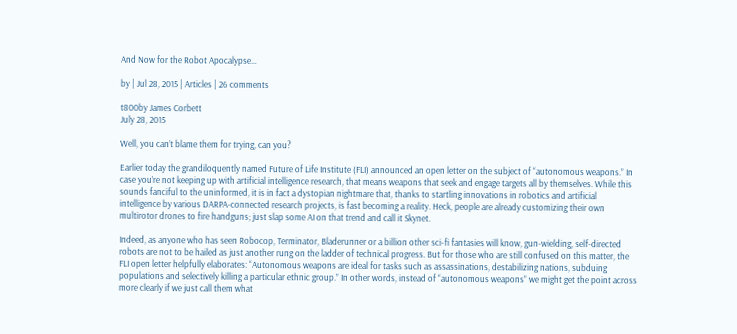And Now for the Robot Apocalypse…

by | Jul 28, 2015 | Articles | 26 comments

t800by James Corbett
July 28, 2015

Well, you can’t blame them for trying, can you?

Earlier today the grandiloquently named Future of Life Institute (FLI) announced an open letter on the subject of “autonomous weapons.” In case you’re not keeping up with artificial intelligence research, that means weapons that seek and engage targets all by themselves. While this sounds fanciful to the uninformed, it is in fact a dystopian nightmare that, thanks to startling innovations in robotics and artificial intelligence by various DARPA-connected research projects, is fast becoming a reality. Heck, people are already customizing their own multirotor drones to fire handguns; just slap some AI on that trend and call it Skynet.

Indeed, as anyone who has seen Robocop, Terminator, Bladerunner or a billion other sci-fi fantasies will know, gun-wielding, self-directed robots are not to be hailed as just another rung on the ladder of technical progress. But for those who are still confused on this matter, the FLI open letter helpfully elaborates: “Autonomous weapons are ideal for tasks such as assassinations, destabilizing nations, subduing populations and selectively killing a particular ethnic group.” In other words, instead of “autonomous weapons” we might get the point across more clearly if we just call them what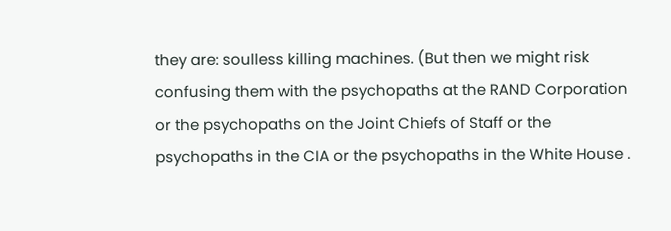they are: soulless killing machines. (But then we might risk confusing them with the psychopaths at the RAND Corporation or the psychopaths on the Joint Chiefs of Staff or the psychopaths in the CIA or the psychopaths in the White House .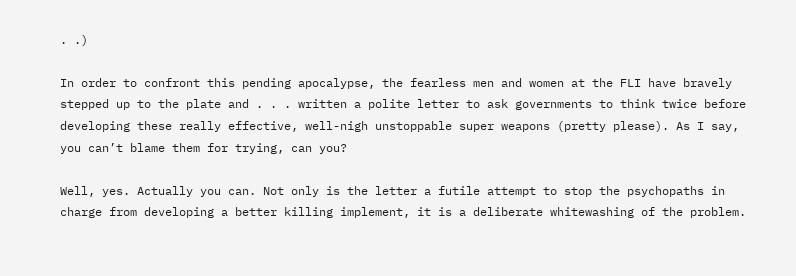. .)

In order to confront this pending apocalypse, the fearless men and women at the FLI have bravely stepped up to the plate and . . . written a polite letter to ask governments to think twice before developing these really effective, well-nigh unstoppable super weapons (pretty please). As I say, you can’t blame them for trying, can you?

Well, yes. Actually you can. Not only is the letter a futile attempt to stop the psychopaths in charge from developing a better killing implement, it is a deliberate whitewashing of the problem.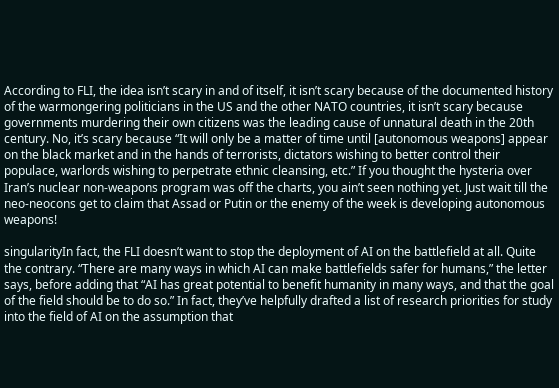According to FLI, the idea isn’t scary in and of itself, it isn’t scary because of the documented history of the warmongering politicians in the US and the other NATO countries, it isn’t scary because governments murdering their own citizens was the leading cause of unnatural death in the 20th century. No, it’s scary because “It will only be a matter of time until [autonomous weapons] appear on the black market and in the hands of terrorists, dictators wishing to better control their populace, warlords wishing to perpetrate ethnic cleansing, etc.” If you thought the hysteria over Iran’s nuclear non-weapons program was off the charts, you ain’t seen nothing yet. Just wait till the neo-neocons get to claim that Assad or Putin or the enemy of the week is developing autonomous weapons!

singularityIn fact, the FLI doesn’t want to stop the deployment of AI on the battlefield at all. Quite the contrary. “There are many ways in which AI can make battlefields safer for humans,” the letter says, before adding that “AI has great potential to benefit humanity in many ways, and that the goal of the field should be to do so.” In fact, they’ve helpfully drafted a list of research priorities for study into the field of AI on the assumption that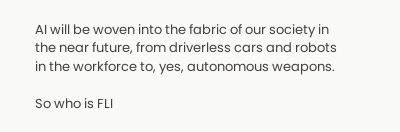AI will be woven into the fabric of our society in the near future, from driverless cars and robots in the workforce to, yes, autonomous weapons.

So who is FLI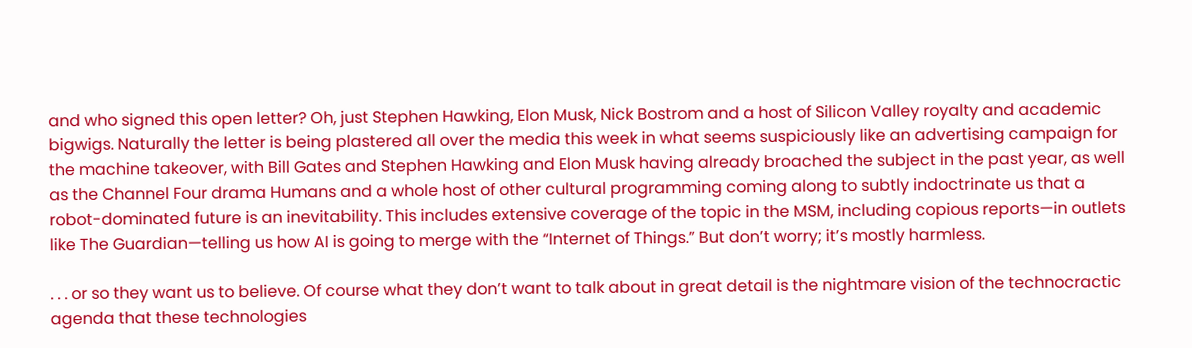and who signed this open letter? Oh, just Stephen Hawking, Elon Musk, Nick Bostrom and a host of Silicon Valley royalty and academic bigwigs. Naturally the letter is being plastered all over the media this week in what seems suspiciously like an advertising campaign for the machine takeover, with Bill Gates and Stephen Hawking and Elon Musk having already broached the subject in the past year, as well as the Channel Four drama Humans and a whole host of other cultural programming coming along to subtly indoctrinate us that a robot-dominated future is an inevitability. This includes extensive coverage of the topic in the MSM, including copious reports—in outlets like The Guardian—telling us how AI is going to merge with the “Internet of Things.” But don’t worry; it’s mostly harmless.

. . . or so they want us to believe. Of course what they don’t want to talk about in great detail is the nightmare vision of the technocractic agenda that these technologies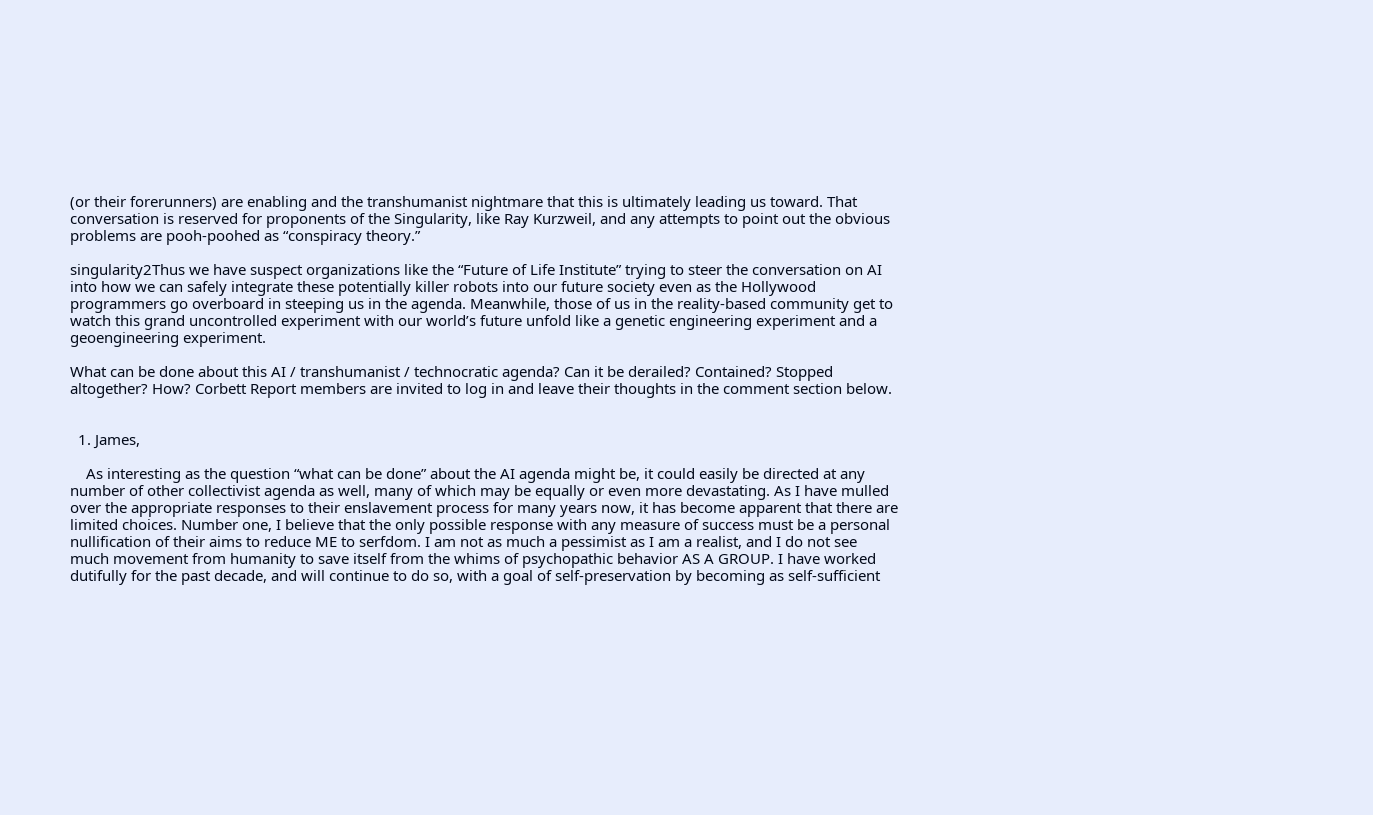(or their forerunners) are enabling and the transhumanist nightmare that this is ultimately leading us toward. That conversation is reserved for proponents of the Singularity, like Ray Kurzweil, and any attempts to point out the obvious problems are pooh-poohed as “conspiracy theory.”

singularity2Thus we have suspect organizations like the “Future of Life Institute” trying to steer the conversation on AI into how we can safely integrate these potentially killer robots into our future society even as the Hollywood programmers go overboard in steeping us in the agenda. Meanwhile, those of us in the reality-based community get to watch this grand uncontrolled experiment with our world’s future unfold like a genetic engineering experiment and a geoengineering experiment.

What can be done about this AI / transhumanist / technocratic agenda? Can it be derailed? Contained? Stopped altogether? How? Corbett Report members are invited to log in and leave their thoughts in the comment section below.


  1. James,

    As interesting as the question “what can be done” about the AI agenda might be, it could easily be directed at any number of other collectivist agenda as well, many of which may be equally or even more devastating. As I have mulled over the appropriate responses to their enslavement process for many years now, it has become apparent that there are limited choices. Number one, I believe that the only possible response with any measure of success must be a personal nullification of their aims to reduce ME to serfdom. I am not as much a pessimist as I am a realist, and I do not see much movement from humanity to save itself from the whims of psychopathic behavior AS A GROUP. I have worked dutifully for the past decade, and will continue to do so, with a goal of self-preservation by becoming as self-sufficient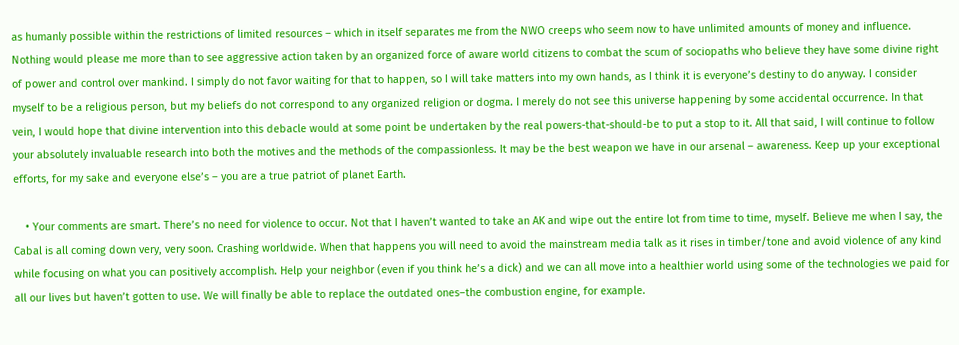as humanly possible within the restrictions of limited resources – which in itself separates me from the NWO creeps who seem now to have unlimited amounts of money and influence. Nothing would please me more than to see aggressive action taken by an organized force of aware world citizens to combat the scum of sociopaths who believe they have some divine right of power and control over mankind. I simply do not favor waiting for that to happen, so I will take matters into my own hands, as I think it is everyone’s destiny to do anyway. I consider myself to be a religious person, but my beliefs do not correspond to any organized religion or dogma. I merely do not see this universe happening by some accidental occurrence. In that vein, I would hope that divine intervention into this debacle would at some point be undertaken by the real powers-that-should-be to put a stop to it. All that said, I will continue to follow your absolutely invaluable research into both the motives and the methods of the compassionless. It may be the best weapon we have in our arsenal – awareness. Keep up your exceptional efforts, for my sake and everyone else’s – you are a true patriot of planet Earth.

    • Your comments are smart. There’s no need for violence to occur. Not that I haven’t wanted to take an AK and wipe out the entire lot from time to time, myself. Believe me when I say, the Cabal is all coming down very, very soon. Crashing worldwide. When that happens you will need to avoid the mainstream media talk as it rises in timber/tone and avoid violence of any kind while focusing on what you can positively accomplish. Help your neighbor (even if you think he’s a dick) and we can all move into a healthier world using some of the technologies we paid for all our lives but haven’t gotten to use. We will finally be able to replace the outdated ones–the combustion engine, for example.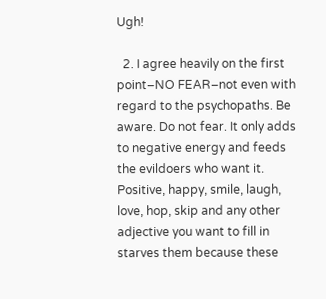Ugh!

  2. I agree heavily on the first point–NO FEAR–not even with regard to the psychopaths. Be aware. Do not fear. It only adds to negative energy and feeds the evildoers who want it. Positive, happy, smile, laugh, love, hop, skip and any other adjective you want to fill in starves them because these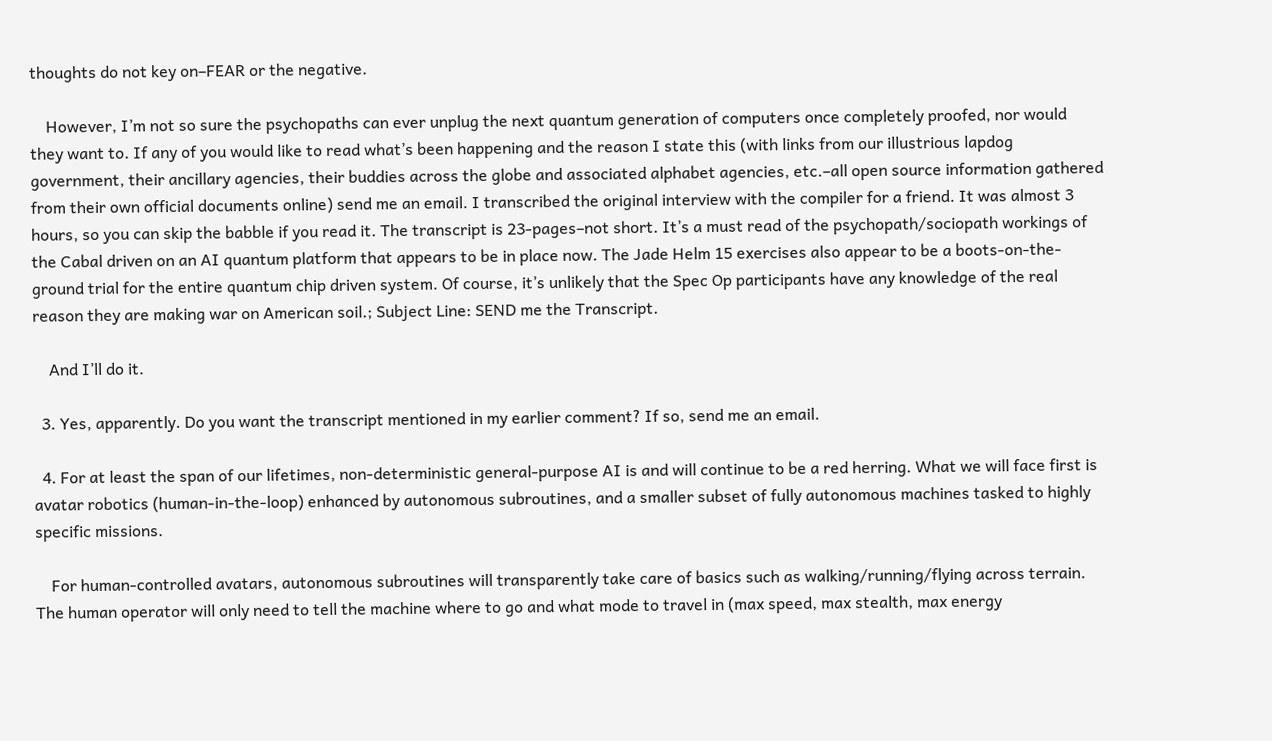thoughts do not key on–FEAR or the negative.

    However, I’m not so sure the psychopaths can ever unplug the next quantum generation of computers once completely proofed, nor would they want to. If any of you would like to read what’s been happening and the reason I state this (with links from our illustrious lapdog government, their ancillary agencies, their buddies across the globe and associated alphabet agencies, etc.–all open source information gathered from their own official documents online) send me an email. I transcribed the original interview with the compiler for a friend. It was almost 3 hours, so you can skip the babble if you read it. The transcript is 23-pages–not short. It’s a must read of the psychopath/sociopath workings of the Cabal driven on an AI quantum platform that appears to be in place now. The Jade Helm 15 exercises also appear to be a boots-on-the-ground trial for the entire quantum chip driven system. Of course, it’s unlikely that the Spec Op participants have any knowledge of the real reason they are making war on American soil.; Subject Line: SEND me the Transcript.

    And I’ll do it.

  3. Yes, apparently. Do you want the transcript mentioned in my earlier comment? If so, send me an email.

  4. For at least the span of our lifetimes, non-deterministic general-purpose AI is and will continue to be a red herring. What we will face first is avatar robotics (human-in-the-loop) enhanced by autonomous subroutines, and a smaller subset of fully autonomous machines tasked to highly specific missions.

    For human-controlled avatars, autonomous subroutines will transparently take care of basics such as walking/running/flying across terrain. The human operator will only need to tell the machine where to go and what mode to travel in (max speed, max stealth, max energy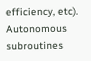efficiency, etc). Autonomous subroutines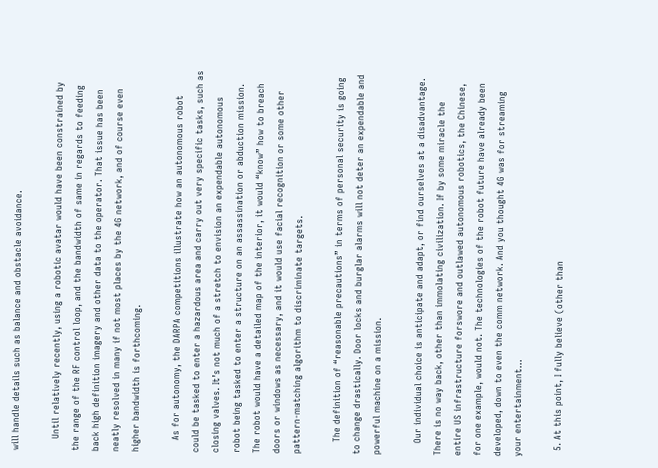will handle details such as balance and obstacle avoidance.

    Until relatively recently, using a robotic avatar would have been constrained by the range of the RF control loop, and the bandwidth of same in regards to feeding back high definition imagery and other data to the operator. That issue has been neatly resolved in many if not most places by the 4G network, and of course even higher bandwidth is forthcoming.

    As for autonomy, the DARPA competitions illustrate how an autonomous robot could be tasked to enter a hazardous area and carry out very specific tasks, such as closing valves. It’s not much of a stretch to envision an expendable autonomous robot being tasked to enter a structure on an assassination or abduction mission. The robot would have a detailed map of the interior, it would “know” how to breach doors or windows as necessary, and it would use facial recognition or some other pattern-matching algorithm to discriminate targets.

    The definition of “reasonable precautions” in terms of personal security is going to change drastically. Door locks and burglar alarms will not deter an expendable and powerful machine on a mission.

    Our individual choice is anticipate and adapt, or find ourselves at a disadvantage. There is no way back, other than immolating civilization. If by some miracle the entire US infrastructure forswore and outlawed autonomous robotics, the Chinese, for one example, would not. The technologies of the robot future have already been developed, down to even the comm network. And you thought 4G was for streaming your entertainment…

  5. At this point, I fully believe (other than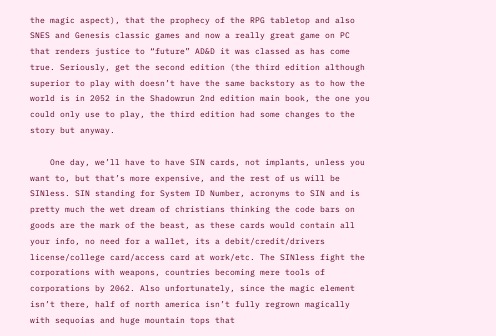the magic aspect), that the prophecy of the RPG tabletop and also SNES and Genesis classic games and now a really great game on PC that renders justice to “future” AD&D it was classed as has come true. Seriously, get the second edition (the third edition although superior to play with doesn’t have the same backstory as to how the world is in 2052 in the Shadowrun 2nd edition main book, the one you could only use to play, the third edition had some changes to the story but anyway.

    One day, we’ll have to have SIN cards, not implants, unless you want to, but that’s more expensive, and the rest of us will be SINless. SIN standing for System ID Number, acronyms to SIN and is pretty much the wet dream of christians thinking the code bars on goods are the mark of the beast, as these cards would contain all your info, no need for a wallet, its a debit/credit/drivers license/college card/access card at work/etc. The SINless fight the corporations with weapons, countries becoming mere tools of corporations by 2062. Also unfortunately, since the magic element isn’t there, half of north america isn’t fully regrown magically with sequoias and huge mountain tops that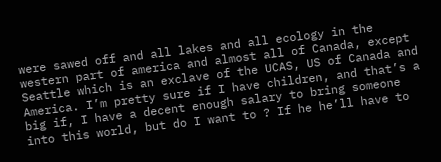were sawed off and all lakes and all ecology in the western part of america and almost all of Canada, except Seattle which is an exclave of the UCAS, US of Canada and America. I’m pretty sure if I have children, and that’s a big if, I have a decent enough salary to bring someone into this world, but do I want to ? If he he’ll have to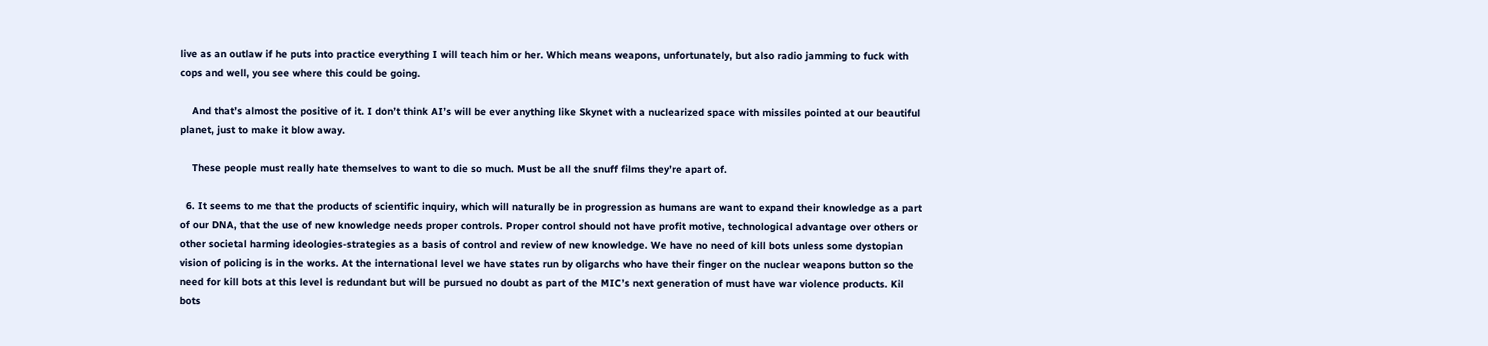live as an outlaw if he puts into practice everything I will teach him or her. Which means weapons, unfortunately, but also radio jamming to fuck with cops and well, you see where this could be going.

    And that’s almost the positive of it. I don’t think AI’s will be ever anything like Skynet with a nuclearized space with missiles pointed at our beautiful planet, just to make it blow away.

    These people must really hate themselves to want to die so much. Must be all the snuff films they’re apart of.

  6. It seems to me that the products of scientific inquiry, which will naturally be in progression as humans are want to expand their knowledge as a part of our DNA, that the use of new knowledge needs proper controls. Proper control should not have profit motive, technological advantage over others or other societal harming ideologies-strategies as a basis of control and review of new knowledge. We have no need of kill bots unless some dystopian vision of policing is in the works. At the international level we have states run by oligarchs who have their finger on the nuclear weapons button so the need for kill bots at this level is redundant but will be pursued no doubt as part of the MIC’s next generation of must have war violence products. Kil bots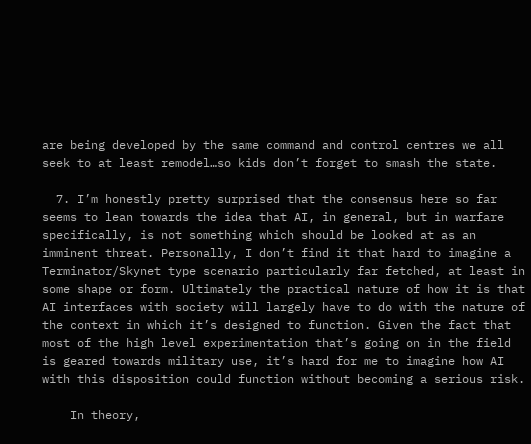are being developed by the same command and control centres we all seek to at least remodel…so kids don’t forget to smash the state.

  7. I’m honestly pretty surprised that the consensus here so far seems to lean towards the idea that AI, in general, but in warfare specifically, is not something which should be looked at as an imminent threat. Personally, I don’t find it that hard to imagine a Terminator/Skynet type scenario particularly far fetched, at least in some shape or form. Ultimately the practical nature of how it is that AI interfaces with society will largely have to do with the nature of the context in which it’s designed to function. Given the fact that most of the high level experimentation that’s going on in the field is geared towards military use, it’s hard for me to imagine how AI with this disposition could function without becoming a serious risk.

    In theory,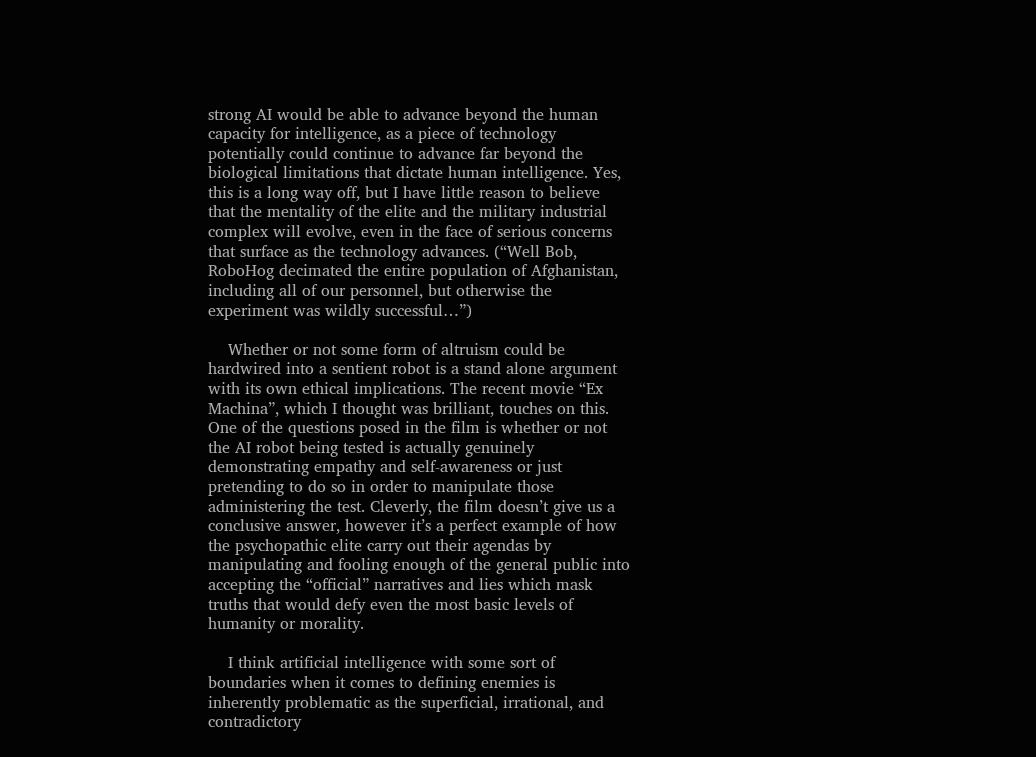strong AI would be able to advance beyond the human capacity for intelligence, as a piece of technology potentially could continue to advance far beyond the biological limitations that dictate human intelligence. Yes, this is a long way off, but I have little reason to believe that the mentality of the elite and the military industrial complex will evolve, even in the face of serious concerns that surface as the technology advances. (“Well Bob, RoboHog decimated the entire population of Afghanistan, including all of our personnel, but otherwise the experiment was wildly successful…”)

    Whether or not some form of altruism could be hardwired into a sentient robot is a stand alone argument with its own ethical implications. The recent movie “Ex Machina”, which I thought was brilliant, touches on this. One of the questions posed in the film is whether or not the AI robot being tested is actually genuinely demonstrating empathy and self-awareness or just pretending to do so in order to manipulate those administering the test. Cleverly, the film doesn’t give us a conclusive answer, however it’s a perfect example of how the psychopathic elite carry out their agendas by manipulating and fooling enough of the general public into accepting the “official” narratives and lies which mask truths that would defy even the most basic levels of humanity or morality.

    I think artificial intelligence with some sort of boundaries when it comes to defining enemies is inherently problematic as the superficial, irrational, and contradictory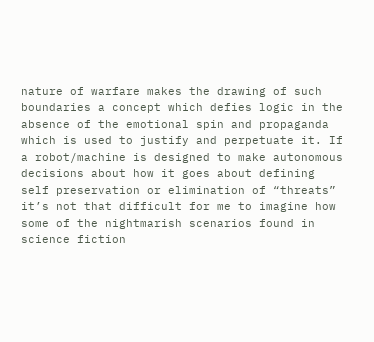nature of warfare makes the drawing of such boundaries a concept which defies logic in the absence of the emotional spin and propaganda which is used to justify and perpetuate it. If a robot/machine is designed to make autonomous decisions about how it goes about defining self preservation or elimination of “threats” it’s not that difficult for me to imagine how some of the nightmarish scenarios found in science fiction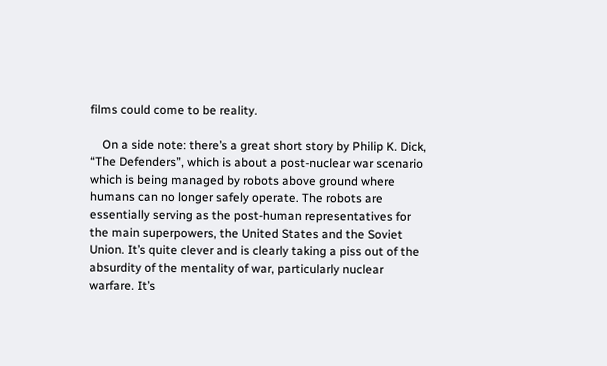films could come to be reality.

    On a side note: there’s a great short story by Philip K. Dick, “The Defenders”, which is about a post-nuclear war scenario which is being managed by robots above ground where humans can no longer safely operate. The robots are essentially serving as the post-human representatives for the main superpowers, the United States and the Soviet Union. It’s quite clever and is clearly taking a piss out of the absurdity of the mentality of war, particularly nuclear warfare. It’s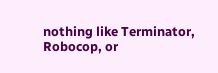nothing like Terminator, Robocop, or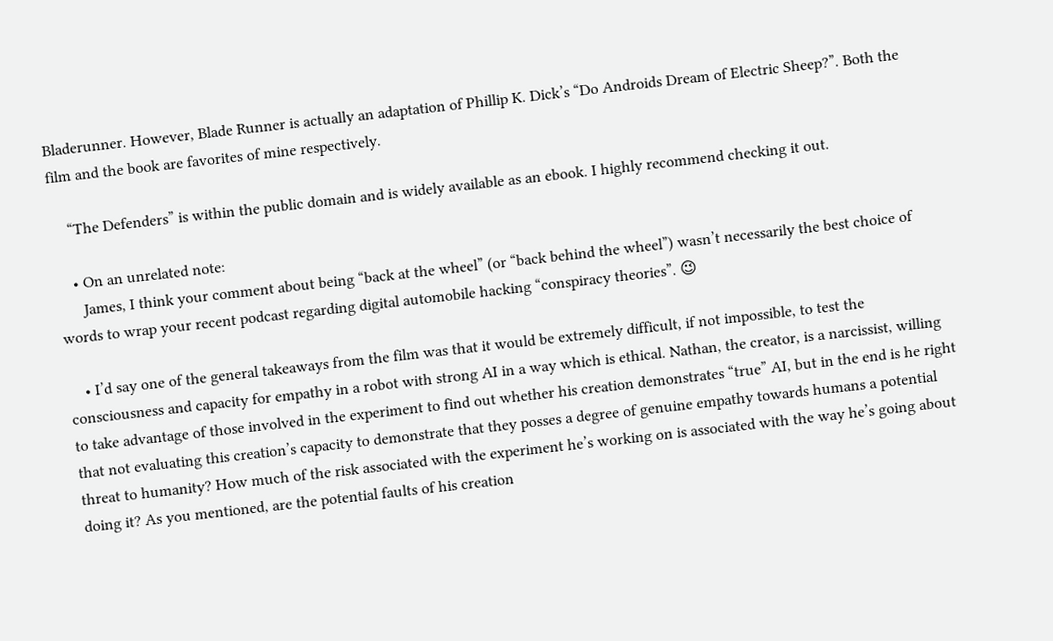Bladerunner. However, Blade Runner is actually an adaptation of Phillip K. Dick’s “Do Androids Dream of Electric Sheep?”. Both the film and the book are favorites of mine respectively.

    “The Defenders” is within the public domain and is widely available as an ebook. I highly recommend checking it out.

    • On an unrelated note:
      James, I think your comment about being “back at the wheel” (or “back behind the wheel”) wasn’t necessarily the best choice of words to wrap your recent podcast regarding digital automobile hacking “conspiracy theories”. 😉

    • I’d say one of the general takeaways from the film was that it would be extremely difficult, if not impossible, to test the consciousness and capacity for empathy in a robot with strong AI in a way which is ethical. Nathan, the creator, is a narcissist, willing to take advantage of those involved in the experiment to find out whether his creation demonstrates “true” AI, but in the end is he right that not evaluating this creation’s capacity to demonstrate that they posses a degree of genuine empathy towards humans a potential threat to humanity? How much of the risk associated with the experiment he’s working on is associated with the way he’s going about doing it? As you mentioned, are the potential faults of his creation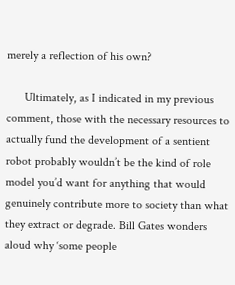merely a reflection of his own?

      Ultimately, as I indicated in my previous comment, those with the necessary resources to actually fund the development of a sentient robot probably wouldn’t be the kind of role model you’d want for anything that would genuinely contribute more to society than what they extract or degrade. Bill Gates wonders aloud why ‘some people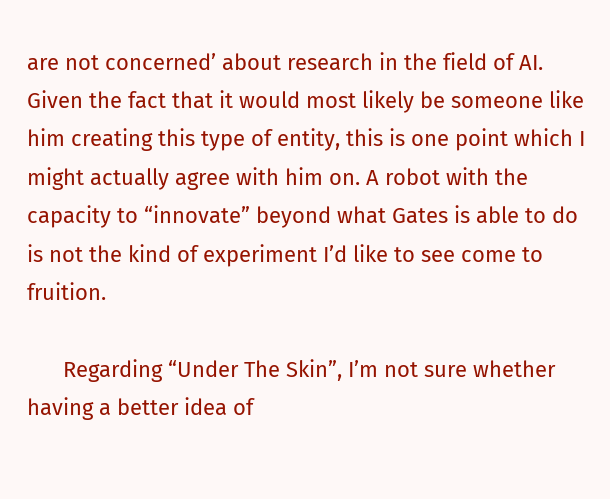are not concerned’ about research in the field of AI. Given the fact that it would most likely be someone like him creating this type of entity, this is one point which I might actually agree with him on. A robot with the capacity to “innovate” beyond what Gates is able to do is not the kind of experiment I’d like to see come to fruition.

      Regarding “Under The Skin”, I’m not sure whether having a better idea of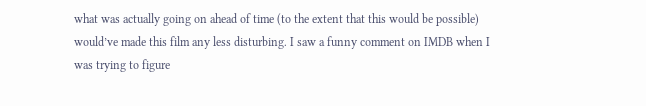what was actually going on ahead of time (to the extent that this would be possible) would’ve made this film any less disturbing. I saw a funny comment on IMDB when I was trying to figure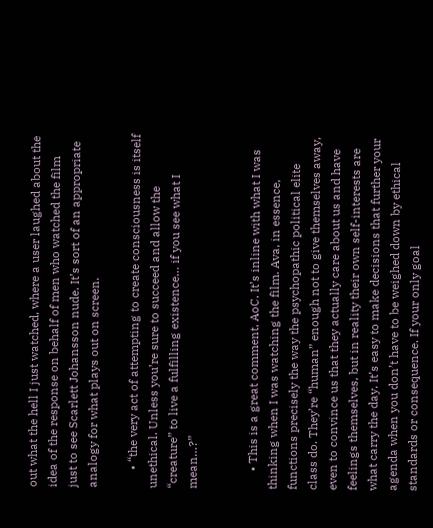out what the hell I just watched, where a user laughed about the idea of the response on behalf of men who watched the film just to see Scarlett Johansson nude. It’s sort of an appropriate analogy for what plays out on screen.

      • “the very act of attempting to create consciousness is itself unethical. Unless you’re sure to succeed and allow the “creature” to live a fulfilling existence… if you see what I mean…?”


      • This is a great comment, AoC. It’s inline with what I was thinking when I was watching the film. Ava, in essence, functions precisely the way the psychopathic political elite class do. They’re “human” enough not to give themselves away, even to convince us that they actually care about us and have feelings themselves, but in reality their own self-interests are what carry the day. It’s easy to make decisions that further your agenda when you don’t have to be weighed down by ethical standards or consequence. If your only goal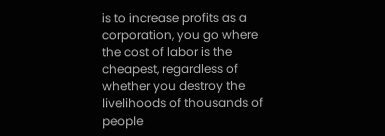is to increase profits as a corporation, you go where the cost of labor is the cheapest, regardless of whether you destroy the livelihoods of thousands of people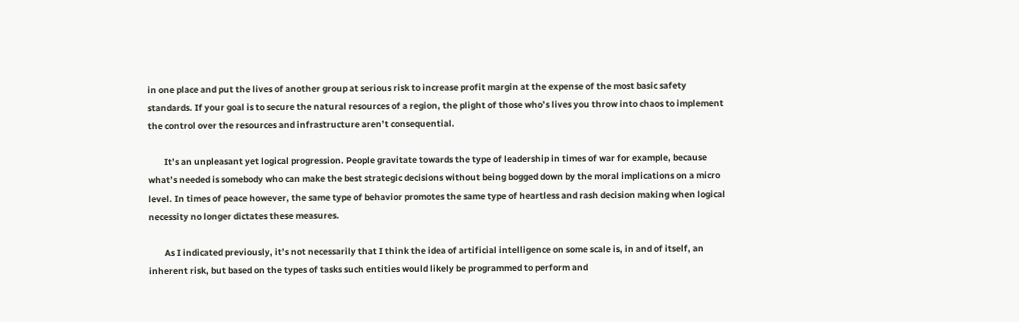in one place and put the lives of another group at serious risk to increase profit margin at the expense of the most basic safety standards. If your goal is to secure the natural resources of a region, the plight of those who’s lives you throw into chaos to implement the control over the resources and infrastructure aren’t consequential.

        It’s an unpleasant yet logical progression. People gravitate towards the type of leadership in times of war for example, because what’s needed is somebody who can make the best strategic decisions without being bogged down by the moral implications on a micro level. In times of peace however, the same type of behavior promotes the same type of heartless and rash decision making when logical necessity no longer dictates these measures.

        As I indicated previously, it’s not necessarily that I think the idea of artificial intelligence on some scale is, in and of itself, an inherent risk, but based on the types of tasks such entities would likely be programmed to perform and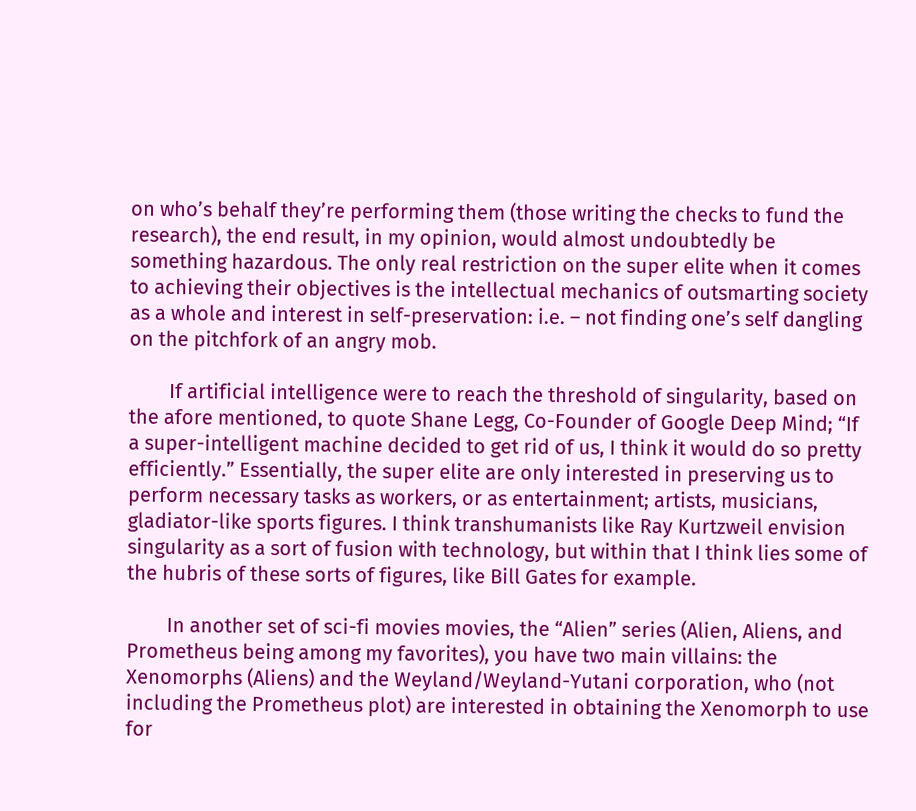on who’s behalf they’re performing them (those writing the checks to fund the research), the end result, in my opinion, would almost undoubtedly be something hazardous. The only real restriction on the super elite when it comes to achieving their objectives is the intellectual mechanics of outsmarting society as a whole and interest in self-preservation: i.e. – not finding one’s self dangling on the pitchfork of an angry mob.

        If artificial intelligence were to reach the threshold of singularity, based on the afore mentioned, to quote Shane Legg, Co-Founder of Google Deep Mind; “If a super-intelligent machine decided to get rid of us, I think it would do so pretty efficiently.” Essentially, the super elite are only interested in preserving us to perform necessary tasks as workers, or as entertainment; artists, musicians, gladiator-like sports figures. I think transhumanists like Ray Kurtzweil envision singularity as a sort of fusion with technology, but within that I think lies some of the hubris of these sorts of figures, like Bill Gates for example.

        In another set of sci-fi movies movies, the “Alien” series (Alien, Aliens, and Prometheus being among my favorites), you have two main villains: the Xenomorphs (Aliens) and the Weyland/Weyland-Yutani corporation, who (not including the Prometheus plot) are interested in obtaining the Xenomorph to use for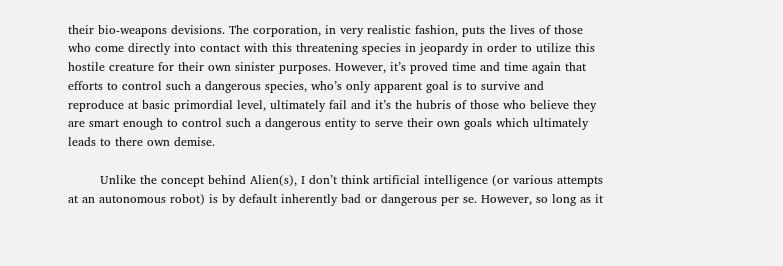their bio-weapons devisions. The corporation, in very realistic fashion, puts the lives of those who come directly into contact with this threatening species in jeopardy in order to utilize this hostile creature for their own sinister purposes. However, it’s proved time and time again that efforts to control such a dangerous species, who’s only apparent goal is to survive and reproduce at basic primordial level, ultimately fail and it’s the hubris of those who believe they are smart enough to control such a dangerous entity to serve their own goals which ultimately leads to there own demise.

        Unlike the concept behind Alien(s), I don’t think artificial intelligence (or various attempts at an autonomous robot) is by default inherently bad or dangerous per se. However, so long as it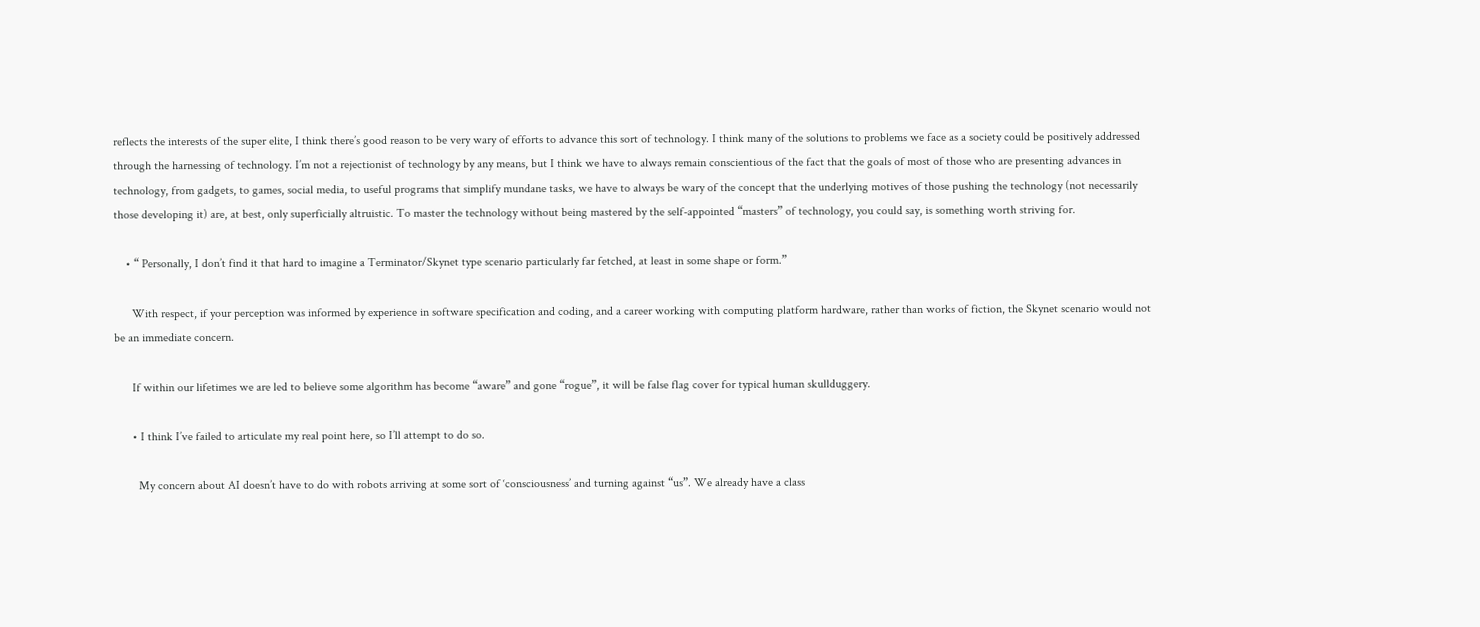reflects the interests of the super elite, I think there’s good reason to be very wary of efforts to advance this sort of technology. I think many of the solutions to problems we face as a society could be positively addressed through the harnessing of technology. I’m not a rejectionist of technology by any means, but I think we have to always remain conscientious of the fact that the goals of most of those who are presenting advances in technology, from gadgets, to games, social media, to useful programs that simplify mundane tasks, we have to always be wary of the concept that the underlying motives of those pushing the technology (not necessarily those developing it) are, at best, only superficially altruistic. To master the technology without being mastered by the self-appointed “masters” of technology, you could say, is something worth striving for.

    • “ Personally, I don’t find it that hard to imagine a Terminator/Skynet type scenario particularly far fetched, at least in some shape or form.”

      With respect, if your perception was informed by experience in software specification and coding, and a career working with computing platform hardware, rather than works of fiction, the Skynet scenario would not be an immediate concern.

      If within our lifetimes we are led to believe some algorithm has become “aware” and gone “rogue”, it will be false flag cover for typical human skullduggery.

      • I think I’ve failed to articulate my real point here, so I’ll attempt to do so.

        My concern about AI doesn’t have to do with robots arriving at some sort of ‘consciousness’ and turning against “us”. We already have a class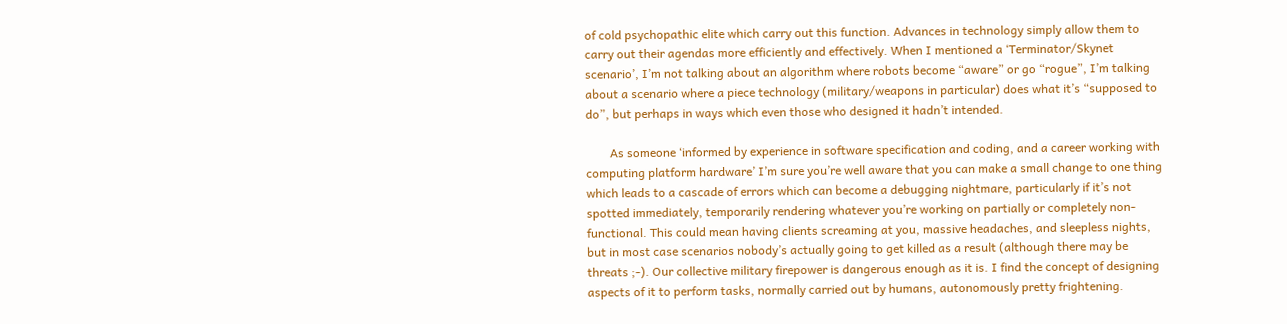of cold psychopathic elite which carry out this function. Advances in technology simply allow them to carry out their agendas more efficiently and effectively. When I mentioned a ‘Terminator/Skynet scenario’, I’m not talking about an algorithm where robots become “aware” or go “rogue”, I’m talking about a scenario where a piece technology (military/weapons in particular) does what it’s “supposed to do”, but perhaps in ways which even those who designed it hadn’t intended.

        As someone ‘informed by experience in software specification and coding, and a career working with computing platform hardware’ I’m sure you’re well aware that you can make a small change to one thing which leads to a cascade of errors which can become a debugging nightmare, particularly if it’s not spotted immediately, temporarily rendering whatever you’re working on partially or completely non-functional. This could mean having clients screaming at you, massive headaches, and sleepless nights, but in most case scenarios nobody’s actually going to get killed as a result (although there may be threats ;-). Our collective military firepower is dangerous enough as it is. I find the concept of designing aspects of it to perform tasks, normally carried out by humans, autonomously pretty frightening.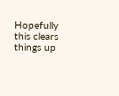Hopefully this clears things up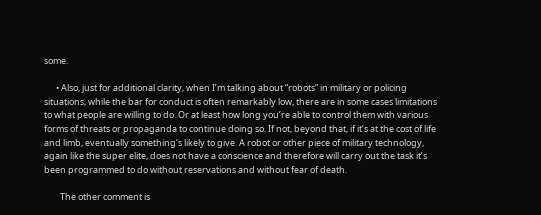some.

      • Also, just for additional clarity, when I’m talking about “robots” in military or policing situations, while the bar for conduct is often remarkably low, there are in some cases limitations to what people are willing to do. Or at least how long you’re able to control them with various forms of threats or propaganda to continue doing so. If not, beyond that, if it’s at the cost of life and limb, eventually something’s likely to give. A robot or other piece of military technology, again like the super elite, does not have a conscience and therefore will carry out the task it’s been programmed to do without reservations and without fear of death.

        The other comment is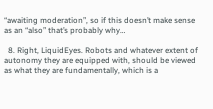“awaiting moderation”, so if this doesn’t make sense as an “also” that’s probably why…

  8. Right, LiquidEyes. Robots and whatever extent of autonomy they are equipped with, should be viewed as what they are fundamentally, which is a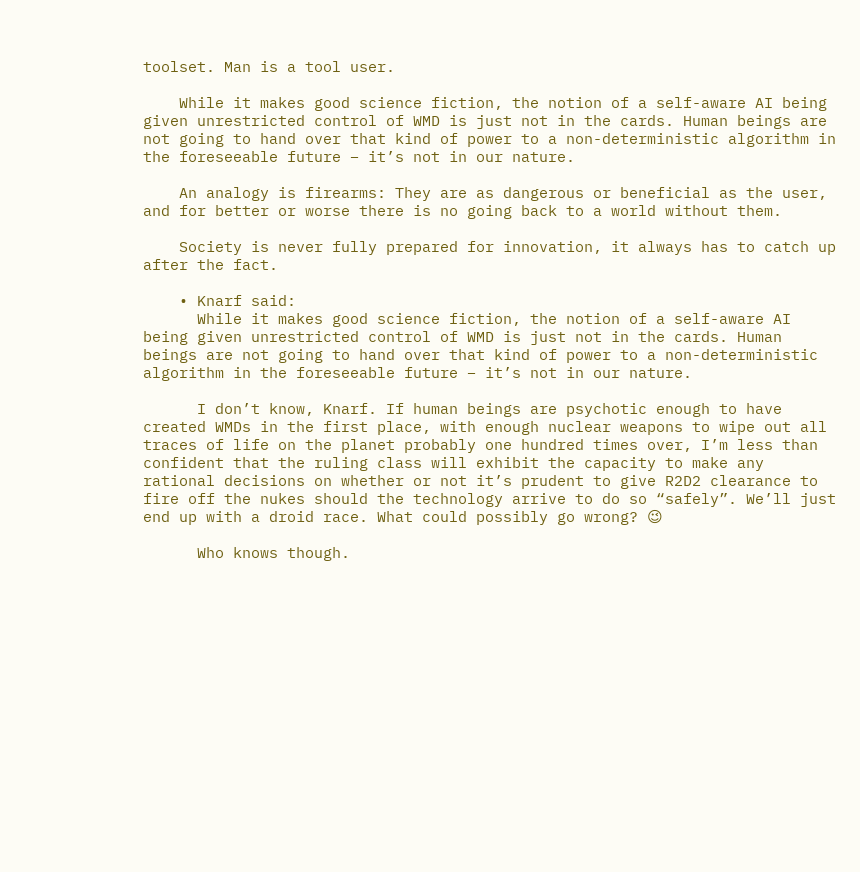toolset. Man is a tool user.

    While it makes good science fiction, the notion of a self-aware AI being given unrestricted control of WMD is just not in the cards. Human beings are not going to hand over that kind of power to a non-deterministic algorithm in the foreseeable future – it’s not in our nature.

    An analogy is firearms: They are as dangerous or beneficial as the user, and for better or worse there is no going back to a world without them.

    Society is never fully prepared for innovation, it always has to catch up after the fact.

    • Knarf said:
      While it makes good science fiction, the notion of a self-aware AI being given unrestricted control of WMD is just not in the cards. Human beings are not going to hand over that kind of power to a non-deterministic algorithm in the foreseeable future – it’s not in our nature.

      I don’t know, Knarf. If human beings are psychotic enough to have created WMDs in the first place, with enough nuclear weapons to wipe out all traces of life on the planet probably one hundred times over, I’m less than confident that the ruling class will exhibit the capacity to make any rational decisions on whether or not it’s prudent to give R2D2 clearance to fire off the nukes should the technology arrive to do so “safely”. We’ll just end up with a droid race. What could possibly go wrong? 😉

      Who knows though.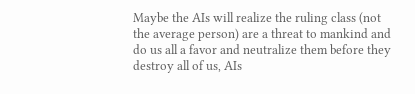Maybe the AIs will realize the ruling class (not the average person) are a threat to mankind and do us all a favor and neutralize them before they destroy all of us, AIs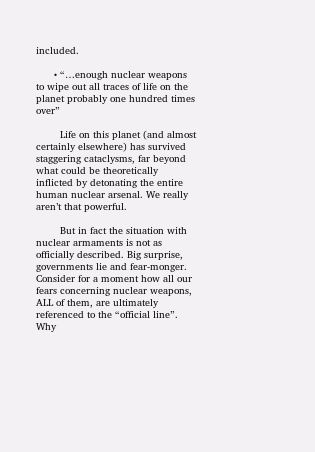included.

      • “…enough nuclear weapons to wipe out all traces of life on the planet probably one hundred times over”

        Life on this planet (and almost certainly elsewhere) has survived staggering cataclysms, far beyond what could be theoretically inflicted by detonating the entire human nuclear arsenal. We really aren’t that powerful.

        But in fact the situation with nuclear armaments is not as officially described. Big surprise, governments lie and fear-monger. Consider for a moment how all our fears concerning nuclear weapons, ALL of them, are ultimately referenced to the “official line”. Why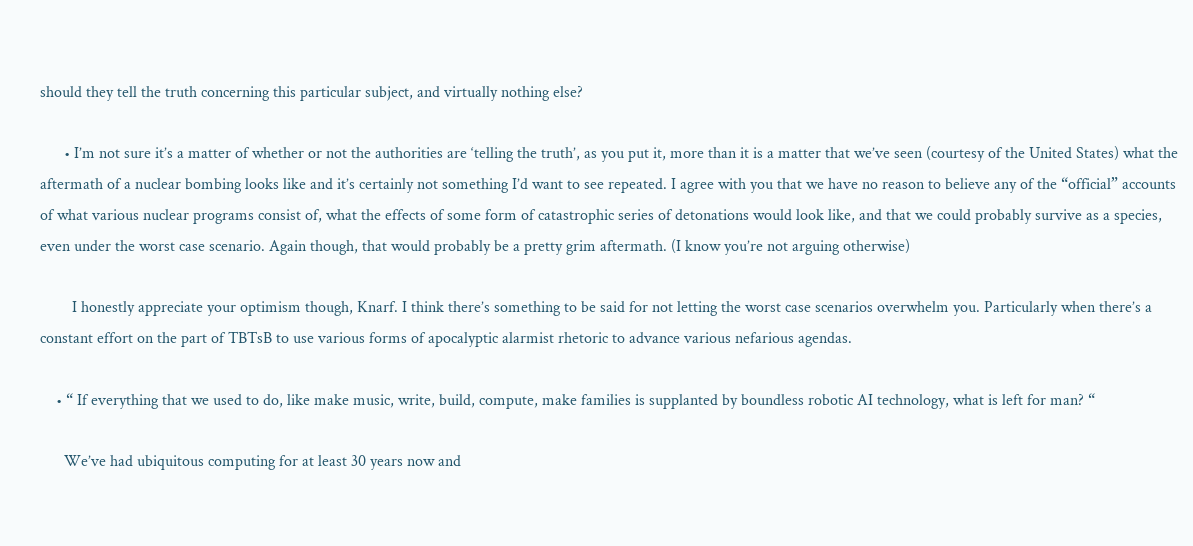should they tell the truth concerning this particular subject, and virtually nothing else?

      • I’m not sure it’s a matter of whether or not the authorities are ‘telling the truth’, as you put it, more than it is a matter that we’ve seen (courtesy of the United States) what the aftermath of a nuclear bombing looks like and it’s certainly not something I’d want to see repeated. I agree with you that we have no reason to believe any of the “official” accounts of what various nuclear programs consist of, what the effects of some form of catastrophic series of detonations would look like, and that we could probably survive as a species, even under the worst case scenario. Again though, that would probably be a pretty grim aftermath. (I know you’re not arguing otherwise)

        I honestly appreciate your optimism though, Knarf. I think there’s something to be said for not letting the worst case scenarios overwhelm you. Particularly when there’s a constant effort on the part of TBTsB to use various forms of apocalyptic alarmist rhetoric to advance various nefarious agendas.

    • “ If everything that we used to do, like make music, write, build, compute, make families is supplanted by boundless robotic AI technology, what is left for man? “

      We’ve had ubiquitous computing for at least 30 years now and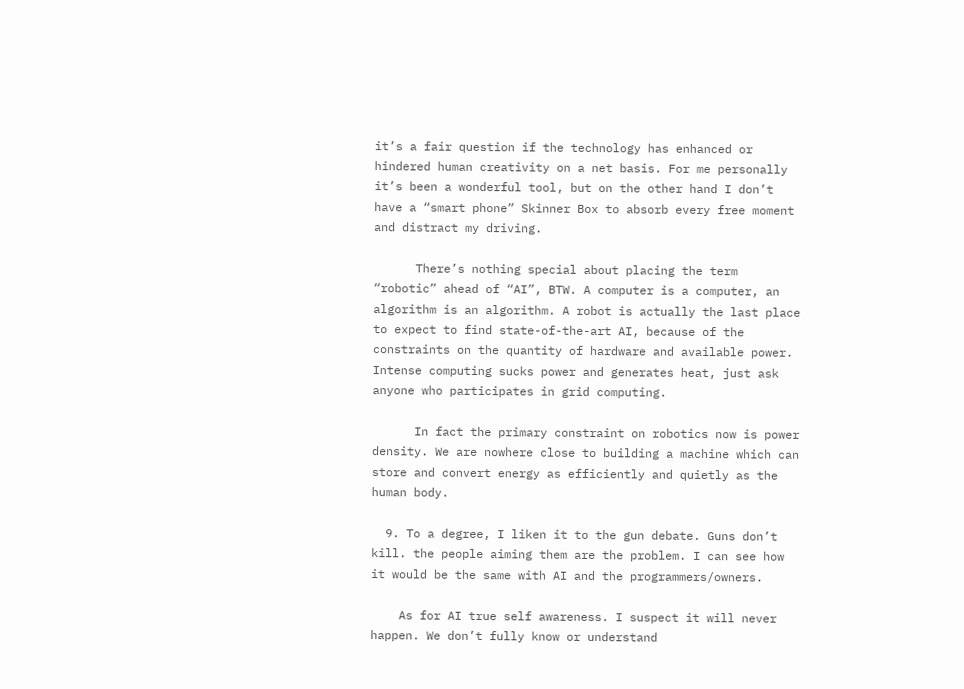it’s a fair question if the technology has enhanced or hindered human creativity on a net basis. For me personally it’s been a wonderful tool, but on the other hand I don’t have a “smart phone” Skinner Box to absorb every free moment and distract my driving.

      There’s nothing special about placing the term “robotic” ahead of “AI”, BTW. A computer is a computer, an algorithm is an algorithm. A robot is actually the last place to expect to find state-of-the-art AI, because of the constraints on the quantity of hardware and available power. Intense computing sucks power and generates heat, just ask anyone who participates in grid computing.

      In fact the primary constraint on robotics now is power density. We are nowhere close to building a machine which can store and convert energy as efficiently and quietly as the human body.

  9. To a degree, I liken it to the gun debate. Guns don’t kill. the people aiming them are the problem. I can see how it would be the same with AI and the programmers/owners.

    As for AI true self awareness. I suspect it will never happen. We don’t fully know or understand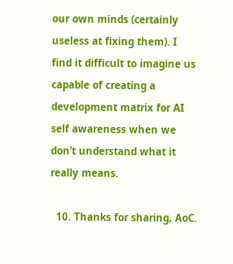our own minds (certainly useless at fixing them). I find it difficult to imagine us capable of creating a development matrix for AI self awareness when we don’t understand what it really means.

  10. Thanks for sharing, AoC.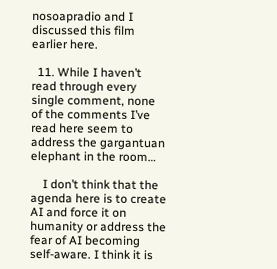nosoapradio and I discussed this film earlier here.

  11. While I haven’t read through every single comment, none of the comments I’ve read here seem to address the gargantuan elephant in the room…

    I don’t think that the agenda here is to create AI and force it on humanity or address the fear of AI becoming self-aware. I think it is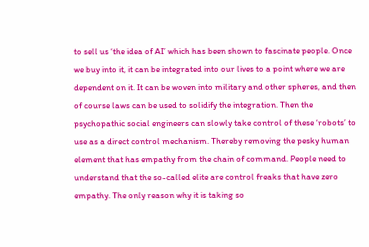to sell us ‘the idea of AI’ which has been shown to fascinate people. Once we buy into it, it can be integrated into our lives to a point where we are dependent on it. It can be woven into military and other spheres, and then of course laws can be used to solidify the integration. Then the psychopathic social engineers can slowly take control of these ‘robots’ to use as a direct control mechanism. Thereby removing the pesky human element that has empathy from the chain of command. People need to understand that the so-called elite are control freaks that have zero empathy. The only reason why it is taking so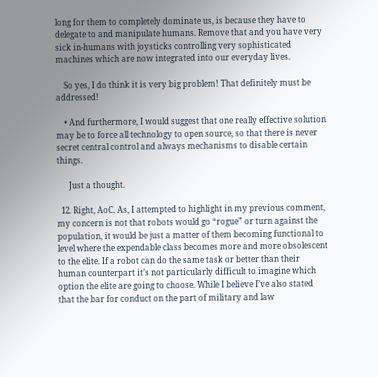long for them to completely dominate us, is because they have to delegate to and manipulate humans. Remove that and you have very sick in-humans with joysticks controlling very sophisticated machines which are now integrated into our everyday lives.

    So yes, I do think it is very big problem! That definitely must be addressed!

    • And furthermore, I would suggest that one really effective solution may be to force all technology to open source, so that there is never secret central control and always mechanisms to disable certain things.

      Just a thought.

  12. Right, AoC. As, I attempted to highlight in my previous comment, my concern is not that robots would go “rogue” or turn against the population, it would be just a matter of them becoming functional to level where the expendable class becomes more and more obsolescent to the elite. If a robot can do the same task or better than their human counterpart it’s not particularly difficult to imagine which option the elite are going to choose. While I believe I’ve also stated that the bar for conduct on the part of military and law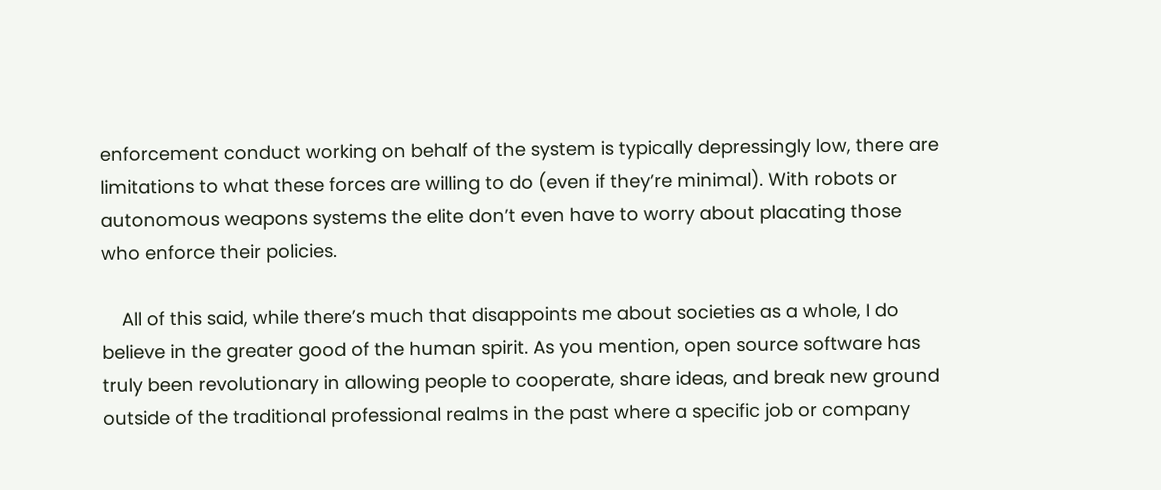enforcement conduct working on behalf of the system is typically depressingly low, there are limitations to what these forces are willing to do (even if they’re minimal). With robots or autonomous weapons systems the elite don’t even have to worry about placating those who enforce their policies.

    All of this said, while there’s much that disappoints me about societies as a whole, I do believe in the greater good of the human spirit. As you mention, open source software has truly been revolutionary in allowing people to cooperate, share ideas, and break new ground outside of the traditional professional realms in the past where a specific job or company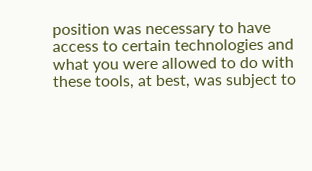position was necessary to have access to certain technologies and what you were allowed to do with these tools, at best, was subject to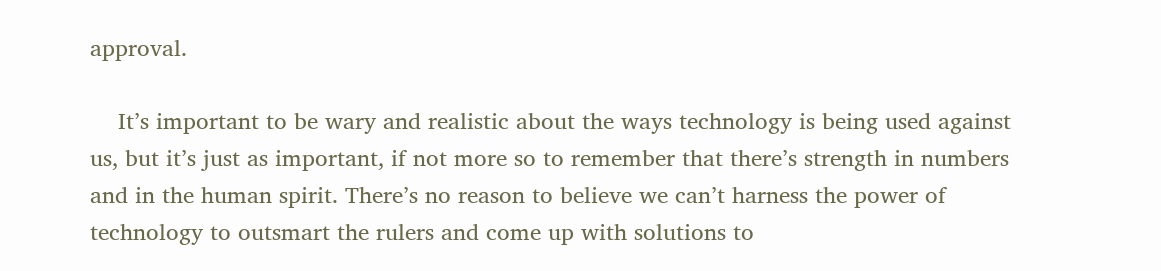approval.

    It’s important to be wary and realistic about the ways technology is being used against us, but it’s just as important, if not more so to remember that there’s strength in numbers and in the human spirit. There’s no reason to believe we can’t harness the power of technology to outsmart the rulers and come up with solutions to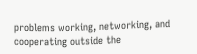problems working, networking, and cooperating outside the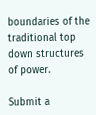boundaries of the traditional top down structures of power.

Submit a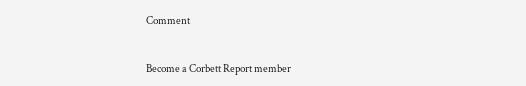Comment


Become a Corbett Report member